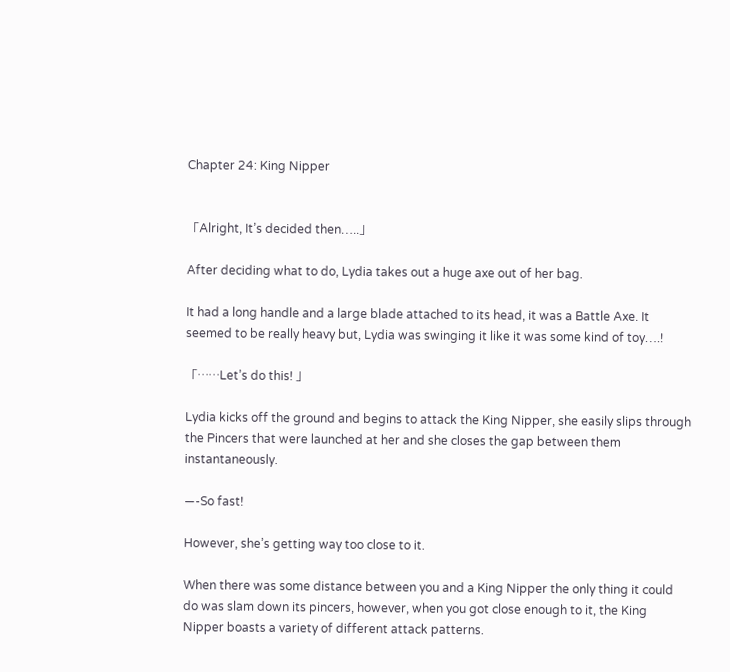Chapter 24: King Nipper


「Alright, It’s decided then…..」

After deciding what to do, Lydia takes out a huge axe out of her bag.

It had a long handle and a large blade attached to its head, it was a Battle Axe. It seemed to be really heavy but, Lydia was swinging it like it was some kind of toy….!

「……Let’s do this! 」

Lydia kicks off the ground and begins to attack the King Nipper, she easily slips through the Pincers that were launched at her and she closes the gap between them instantaneously.

—-So fast!

However, she’s getting way too close to it.

When there was some distance between you and a King Nipper the only thing it could do was slam down its pincers, however, when you got close enough to it, the King Nipper boasts a variety of different attack patterns.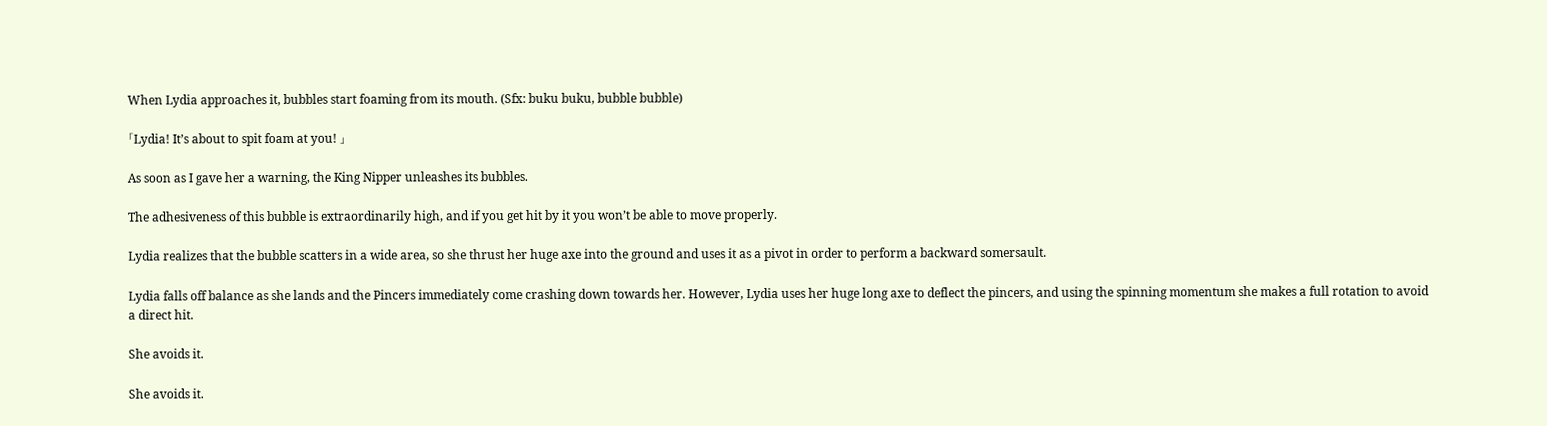When Lydia approaches it, bubbles start foaming from its mouth. (Sfx: buku buku, bubble bubble)

「Lydia! It’s about to spit foam at you! 」

As soon as I gave her a warning, the King Nipper unleashes its bubbles.

The adhesiveness of this bubble is extraordinarily high, and if you get hit by it you won’t be able to move properly.

Lydia realizes that the bubble scatters in a wide area, so she thrust her huge axe into the ground and uses it as a pivot in order to perform a backward somersault.

Lydia falls off balance as she lands and the Pincers immediately come crashing down towards her. However, Lydia uses her huge long axe to deflect the pincers, and using the spinning momentum she makes a full rotation to avoid a direct hit.

She avoids it.

She avoids it.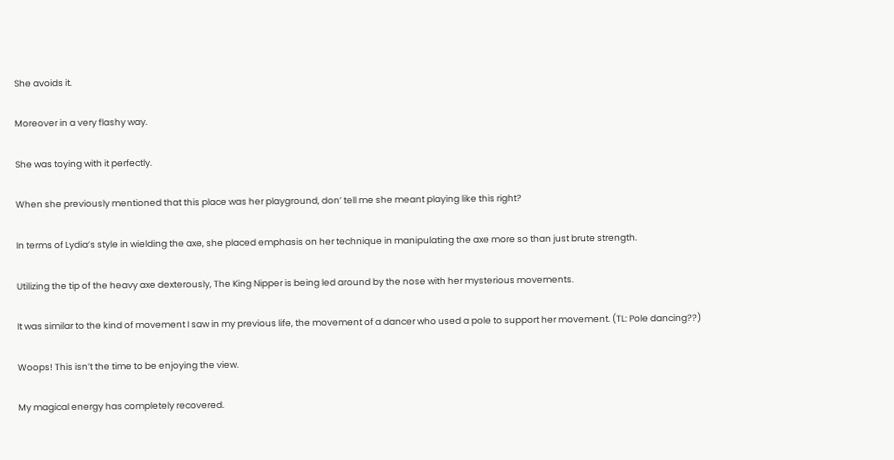She avoids it.

Moreover in a very flashy way.

She was toying with it perfectly.

When she previously mentioned that this place was her playground, don’ tell me she meant playing like this right?

In terms of Lydia’s style in wielding the axe, she placed emphasis on her technique in manipulating the axe more so than just brute strength.

Utilizing the tip of the heavy axe dexterously, The King Nipper is being led around by the nose with her mysterious movements.

It was similar to the kind of movement I saw in my previous life, the movement of a dancer who used a pole to support her movement. (TL: Pole dancing??)

Woops! This isn’t the time to be enjoying the view.

My magical energy has completely recovered.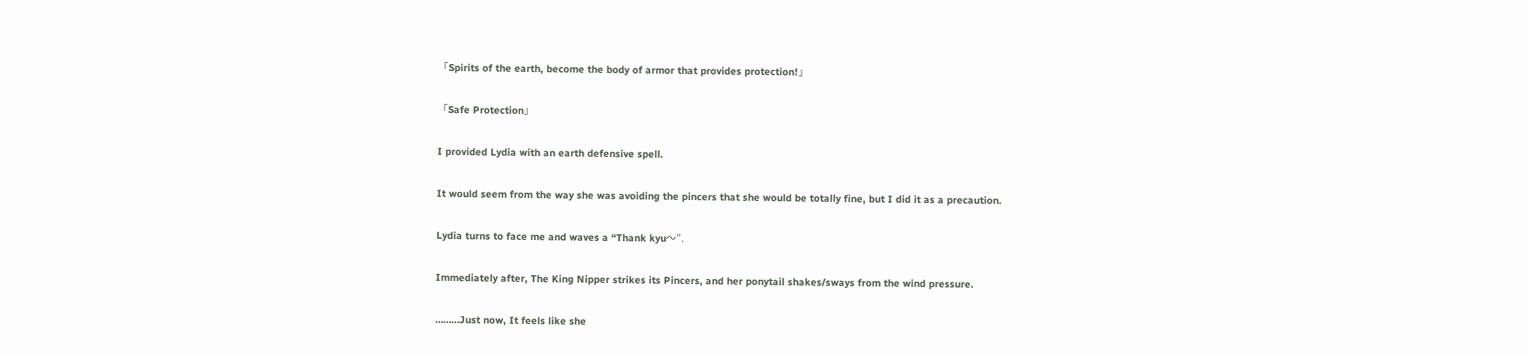「Spirits of the earth, become the body of armor that provides protection!」

「Safe Protection」

I provided Lydia with an earth defensive spell.

It would seem from the way she was avoiding the pincers that she would be totally fine, but I did it as a precaution.

Lydia turns to face me and waves a “Thank kyu〜”.

Immediately after, The King Nipper strikes its Pincers, and her ponytail shakes/sways from the wind pressure.

………Just now, It feels like she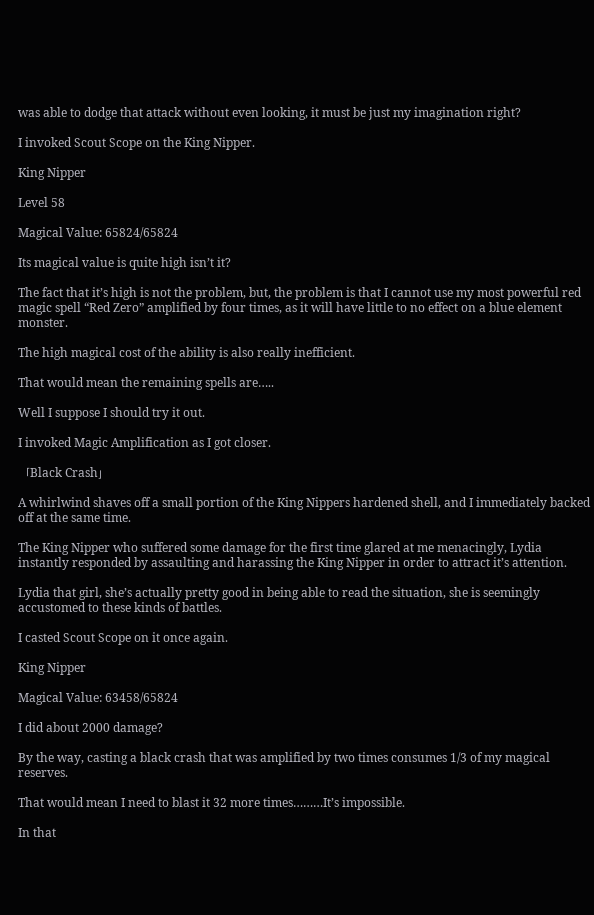was able to dodge that attack without even looking, it must be just my imagination right?

I invoked Scout Scope on the King Nipper.

King Nipper

Level 58

Magical Value: 65824/65824

Its magical value is quite high isn’t it?

The fact that it’s high is not the problem, but, the problem is that I cannot use my most powerful red magic spell “Red Zero” amplified by four times, as it will have little to no effect on a blue element monster.

The high magical cost of the ability is also really inefficient.

That would mean the remaining spells are…..

Well I suppose I should try it out.

I invoked Magic Amplification as I got closer.

「Black Crash」

A whirlwind shaves off a small portion of the King Nippers hardened shell, and I immediately backed off at the same time.

The King Nipper who suffered some damage for the first time glared at me menacingly, Lydia instantly responded by assaulting and harassing the King Nipper in order to attract it’s attention.

Lydia that girl, she’s actually pretty good in being able to read the situation, she is seemingly accustomed to these kinds of battles.

I casted Scout Scope on it once again.

King Nipper

Magical Value: 63458/65824

I did about 2000 damage?

By the way, casting a black crash that was amplified by two times consumes 1/3 of my magical reserves.

That would mean I need to blast it 32 more times………It’s impossible.

In that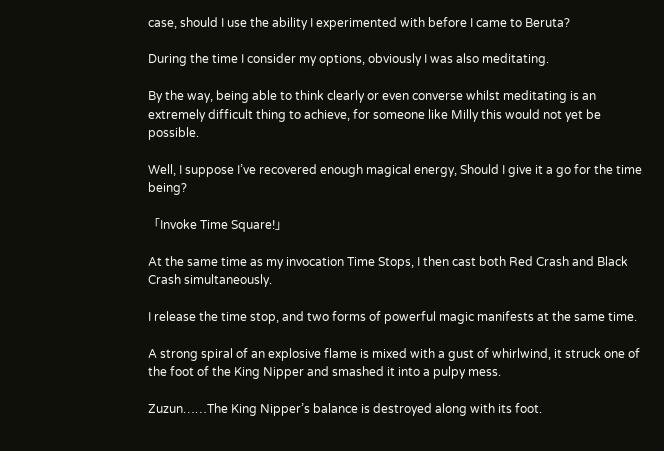case, should I use the ability I experimented with before I came to Beruta?

During the time I consider my options, obviously I was also meditating.

By the way, being able to think clearly or even converse whilst meditating is an extremely difficult thing to achieve, for someone like Milly this would not yet be possible.

Well, I suppose I’ve recovered enough magical energy, Should I give it a go for the time being?

「Invoke Time Square!」

At the same time as my invocation Time Stops, I then cast both Red Crash and Black Crash simultaneously.

I release the time stop, and two forms of powerful magic manifests at the same time.

A strong spiral of an explosive flame is mixed with a gust of whirlwind, it struck one of the foot of the King Nipper and smashed it into a pulpy mess.

Zuzun……The King Nipper’s balance is destroyed along with its foot.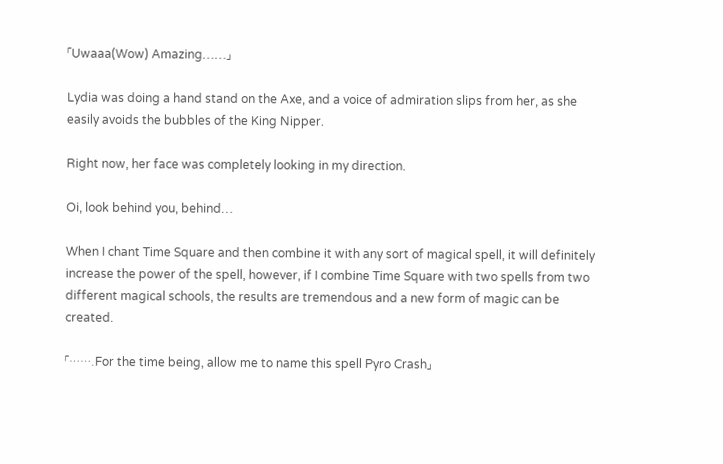「Uwaaa(Wow) Amazing……」

Lydia was doing a hand stand on the Axe, and a voice of admiration slips from her, as she easily avoids the bubbles of the King Nipper.

Right now, her face was completely looking in my direction.

Oi, look behind you, behind…

When I chant Time Square and then combine it with any sort of magical spell, it will definitely increase the power of the spell, however, if I combine Time Square with two spells from two different magical schools, the results are tremendous and a new form of magic can be created.

「…….For the time being, allow me to name this spell Pyro Crash」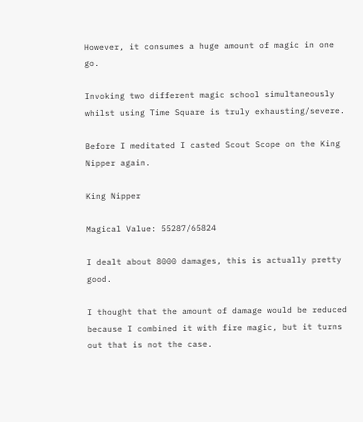However, it consumes a huge amount of magic in one go.

Invoking two different magic school simultaneously whilst using Time Square is truly exhausting/severe.

Before I meditated I casted Scout Scope on the King Nipper again.

King Nipper

Magical Value: 55287/65824

I dealt about 8000 damages, this is actually pretty good.

I thought that the amount of damage would be reduced because I combined it with fire magic, but it turns out that is not the case.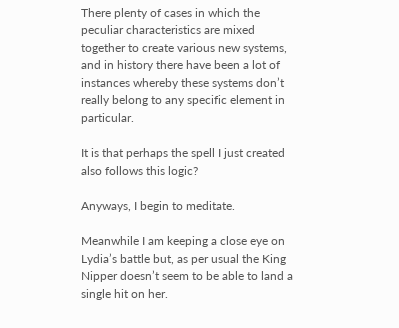There plenty of cases in which the peculiar characteristics are mixed together to create various new systems, and in history there have been a lot of instances whereby these systems don’t really belong to any specific element in particular.

It is that perhaps the spell I just created also follows this logic?

Anyways, I begin to meditate.

Meanwhile I am keeping a close eye on Lydia’s battle but, as per usual the King Nipper doesn’t seem to be able to land a single hit on her.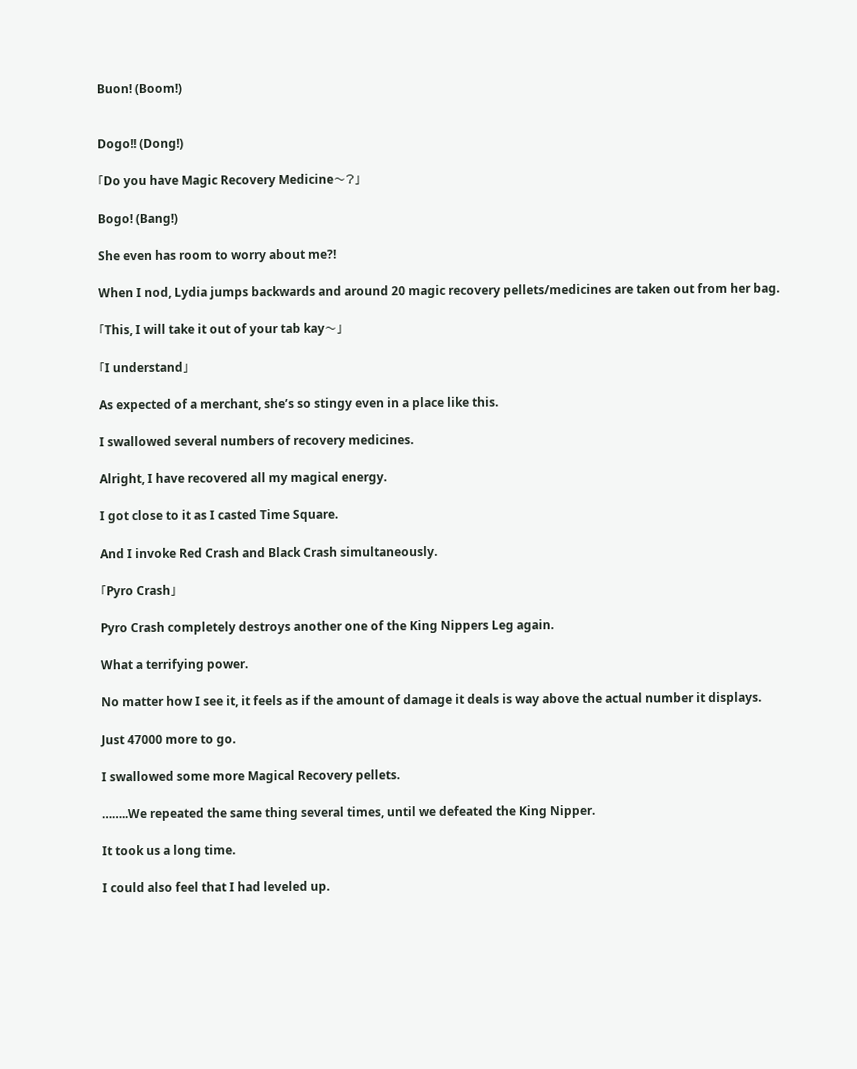Buon! (Boom!)


Dogo!! (Dong!)

「Do you have Magic Recovery Medicine〜?」

Bogo! (Bang!)

She even has room to worry about me?!

When I nod, Lydia jumps backwards and around 20 magic recovery pellets/medicines are taken out from her bag.

「This, I will take it out of your tab kay〜」

「I understand」

As expected of a merchant, she’s so stingy even in a place like this.

I swallowed several numbers of recovery medicines.

Alright, I have recovered all my magical energy.

I got close to it as I casted Time Square.

And I invoke Red Crash and Black Crash simultaneously.

「Pyro Crash」

Pyro Crash completely destroys another one of the King Nippers Leg again.

What a terrifying power.

No matter how I see it, it feels as if the amount of damage it deals is way above the actual number it displays.

Just 47000 more to go.

I swallowed some more Magical Recovery pellets.

……..We repeated the same thing several times, until we defeated the King Nipper.

It took us a long time.

I could also feel that I had leveled up.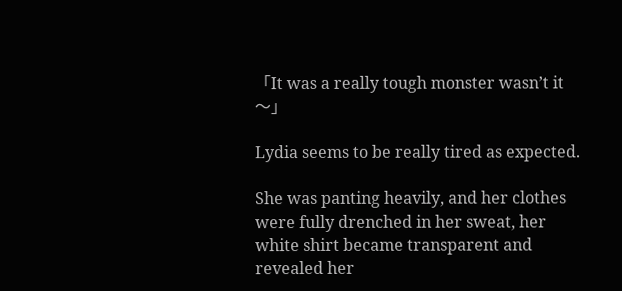「It was a really tough monster wasn’t it〜」

Lydia seems to be really tired as expected.

She was panting heavily, and her clothes were fully drenched in her sweat, her white shirt became transparent and revealed her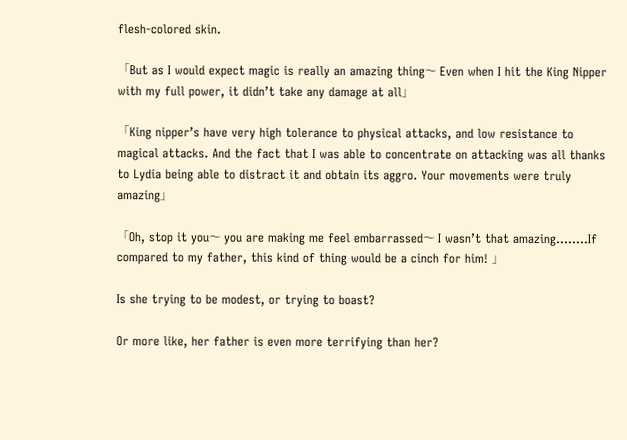flesh-colored skin.

「But as I would expect magic is really an amazing thing〜 Even when I hit the King Nipper with my full power, it didn’t take any damage at all」

「King nipper’s have very high tolerance to physical attacks, and low resistance to magical attacks. And the fact that I was able to concentrate on attacking was all thanks to Lydia being able to distract it and obtain its aggro. Your movements were truly amazing」

「Oh, stop it you〜 you are making me feel embarrassed〜 I wasn’t that amazing……..If compared to my father, this kind of thing would be a cinch for him! 」

Is she trying to be modest, or trying to boast?

Or more like, her father is even more terrifying than her?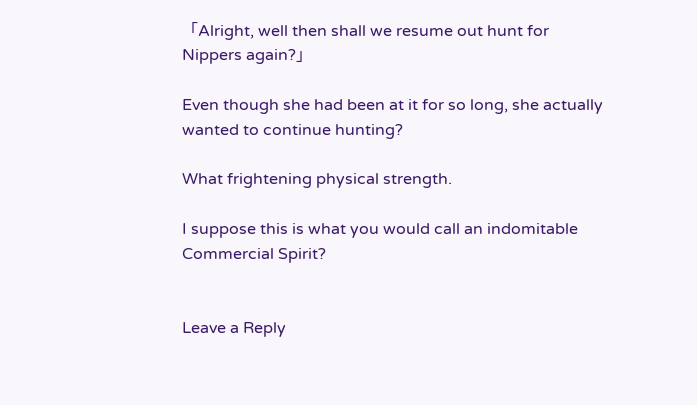「Alright, well then shall we resume out hunt for Nippers again?」

Even though she had been at it for so long, she actually wanted to continue hunting?

What frightening physical strength.

I suppose this is what you would call an indomitable Commercial Spirit?


Leave a Reply